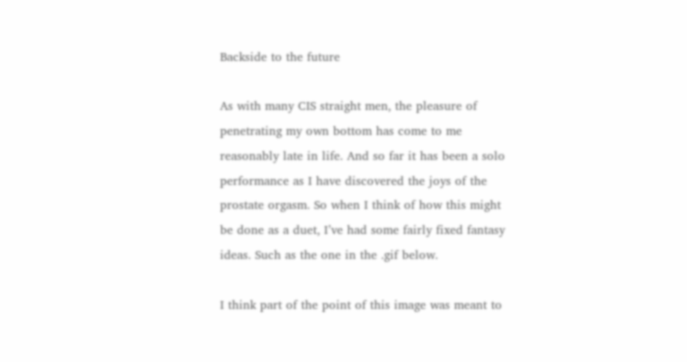Backside to the future

As with many CIS straight men, the pleasure of penetrating my own bottom has come to me reasonably late in life. And so far it has been a solo performance as I have discovered the joys of the prostate orgasm. So when I think of how this might be done as a duet, I’ve had some fairly fixed fantasy ideas. Such as the one in the .gif below.

I think part of the point of this image was meant to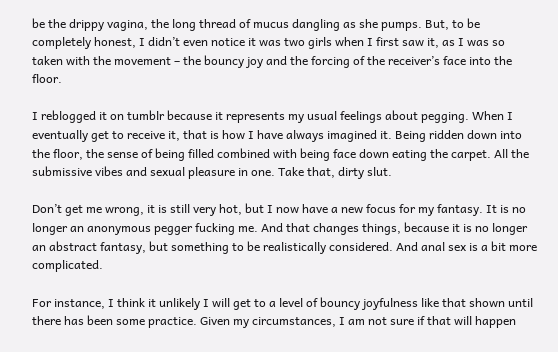be the drippy vagina, the long thread of mucus dangling as she pumps. But, to be completely honest, I didn’t even notice it was two girls when I first saw it, as I was so taken with the movement – the bouncy joy and the forcing of the receiver’s face into the floor.

I reblogged it on tumblr because it represents my usual feelings about pegging. When I eventually get to receive it, that is how I have always imagined it. Being ridden down into the floor, the sense of being filled combined with being face down eating the carpet. All the submissive vibes and sexual pleasure in one. Take that, dirty slut.

Don’t get me wrong, it is still very hot, but I now have a new focus for my fantasy. It is no longer an anonymous pegger fucking me. And that changes things, because it is no longer an abstract fantasy, but something to be realistically considered. And anal sex is a bit more complicated.

For instance, I think it unlikely I will get to a level of bouncy joyfulness like that shown until there has been some practice. Given my circumstances, I am not sure if that will happen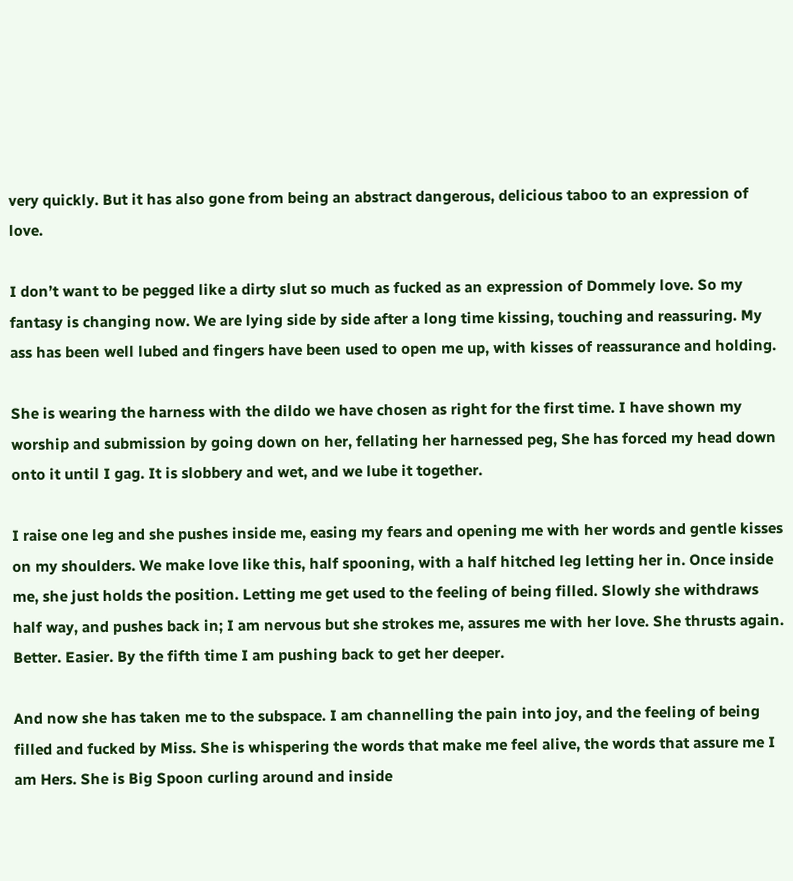very quickly. But it has also gone from being an abstract dangerous, delicious taboo to an expression of love.

I don’t want to be pegged like a dirty slut so much as fucked as an expression of Dommely love. So my fantasy is changing now. We are lying side by side after a long time kissing, touching and reassuring. My ass has been well lubed and fingers have been used to open me up, with kisses of reassurance and holding.

She is wearing the harness with the dildo we have chosen as right for the first time. I have shown my worship and submission by going down on her, fellating her harnessed peg, She has forced my head down onto it until I gag. It is slobbery and wet, and we lube it together.

I raise one leg and she pushes inside me, easing my fears and opening me with her words and gentle kisses on my shoulders. We make love like this, half spooning, with a half hitched leg letting her in. Once inside me, she just holds the position. Letting me get used to the feeling of being filled. Slowly she withdraws half way, and pushes back in; I am nervous but she strokes me, assures me with her love. She thrusts again. Better. Easier. By the fifth time I am pushing back to get her deeper.

And now she has taken me to the subspace. I am channelling the pain into joy, and the feeling of being filled and fucked by Miss. She is whispering the words that make me feel alive, the words that assure me I am Hers. She is Big Spoon curling around and inside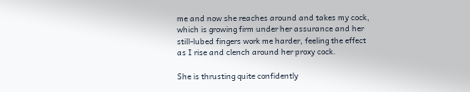me and now she reaches around and takes my cock, which is growing firm under her assurance and her still-lubed fingers work me harder, feeling the effect as I rise and clench around her proxy cock.

She is thrusting quite confidently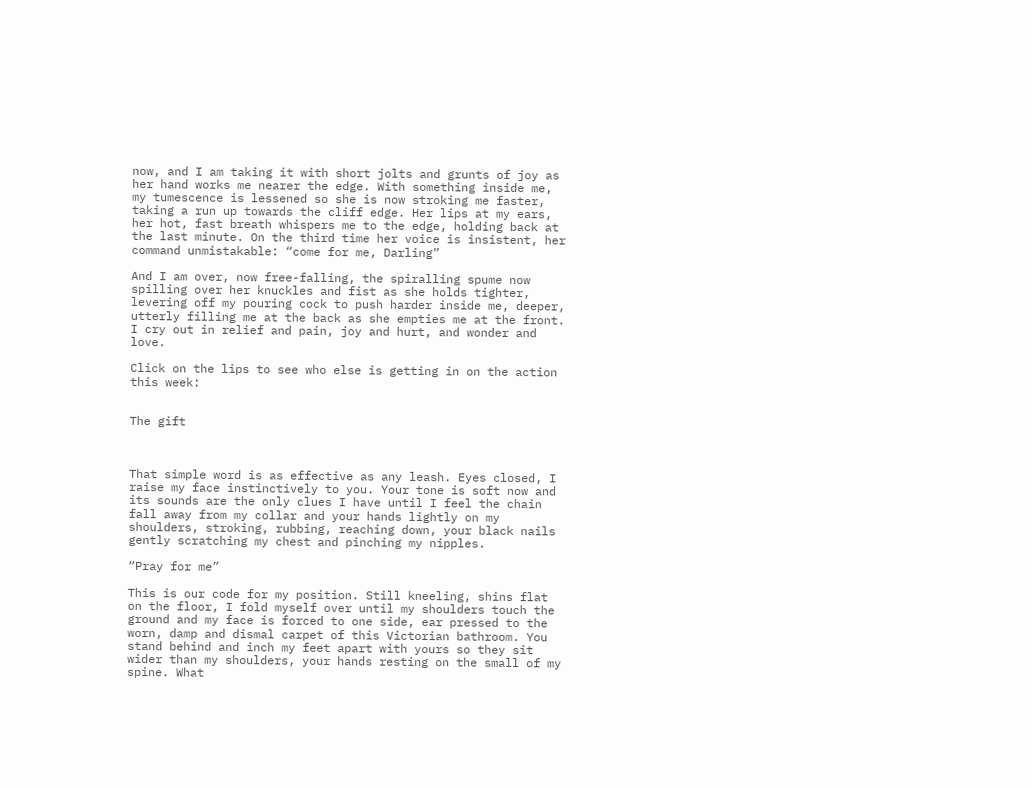now, and I am taking it with short jolts and grunts of joy as her hand works me nearer the edge. With something inside me, my tumescence is lessened so she is now stroking me faster, taking a run up towards the cliff edge. Her lips at my ears, her hot, fast breath whispers me to the edge, holding back at the last minute. On the third time her voice is insistent, her command unmistakable: “come for me, Darling”

And I am over, now free-falling, the spiralling spume now spilling over her knuckles and fist as she holds tighter, levering off my pouring cock to push harder inside me, deeper, utterly filling me at the back as she empties me at the front. I cry out in relief and pain, joy and hurt, and wonder and love.

Click on the lips to see who else is getting in on the action this week:


The gift



That simple word is as effective as any leash. Eyes closed, I raise my face instinctively to you. Your tone is soft now and its sounds are the only clues I have until I feel the chain fall away from my collar and your hands lightly on my shoulders, stroking, rubbing, reaching down, your black nails gently scratching my chest and pinching my nipples.

“Pray for me”

This is our code for my position. Still kneeling, shins flat on the floor, I fold myself over until my shoulders touch the ground and my face is forced to one side, ear pressed to the worn, damp and dismal carpet of this Victorian bathroom. You stand behind and inch my feet apart with yours so they sit wider than my shoulders, your hands resting on the small of my spine. What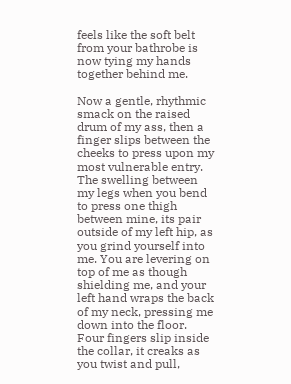feels like the soft belt from your bathrobe is now tying my hands together behind me.

Now a gentle, rhythmic smack on the raised drum of my ass, then a finger slips between the cheeks to press upon my most vulnerable entry. The swelling between my legs when you bend to press one thigh between mine, its pair outside of my left hip, as you grind yourself into me. You are levering on top of me as though shielding me, and your left hand wraps the back of my neck, pressing me down into the floor. Four fingers slip inside the collar, it creaks as you twist and pull,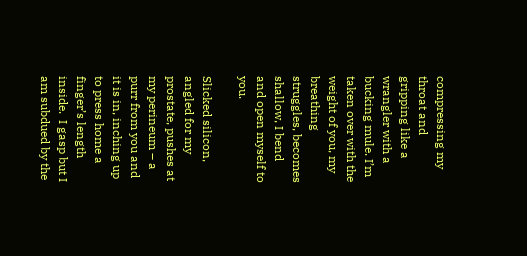compressing my throat and gripping like a wrangler with a bucking mule. I’m taken over with the weight of you, my breathing struggles, becomes shallow, I bend and open myself to you.

Slicked silicon, angled for my prostate, pushes at my perineum – a purr from you and it is in, inching up to press home a finger’s length inside.  I gasp but I am subdued by the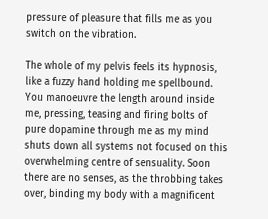pressure of pleasure that fills me as you switch on the vibration.

The whole of my pelvis feels its hypnosis, like a fuzzy hand holding me spellbound. You manoeuvre the length around inside me, pressing, teasing and firing bolts of pure dopamine through me as my mind shuts down all systems not focused on this overwhelming centre of sensuality. Soon there are no senses, as the throbbing takes over, binding my body with a magnificent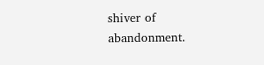shiver of abandonment.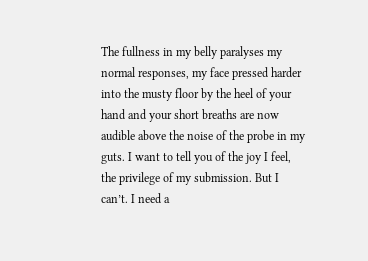The fullness in my belly paralyses my normal responses, my face pressed harder into the musty floor by the heel of your hand and your short breaths are now audible above the noise of the probe in my guts. I want to tell you of the joy I feel, the privilege of my submission. But I can’t. I need a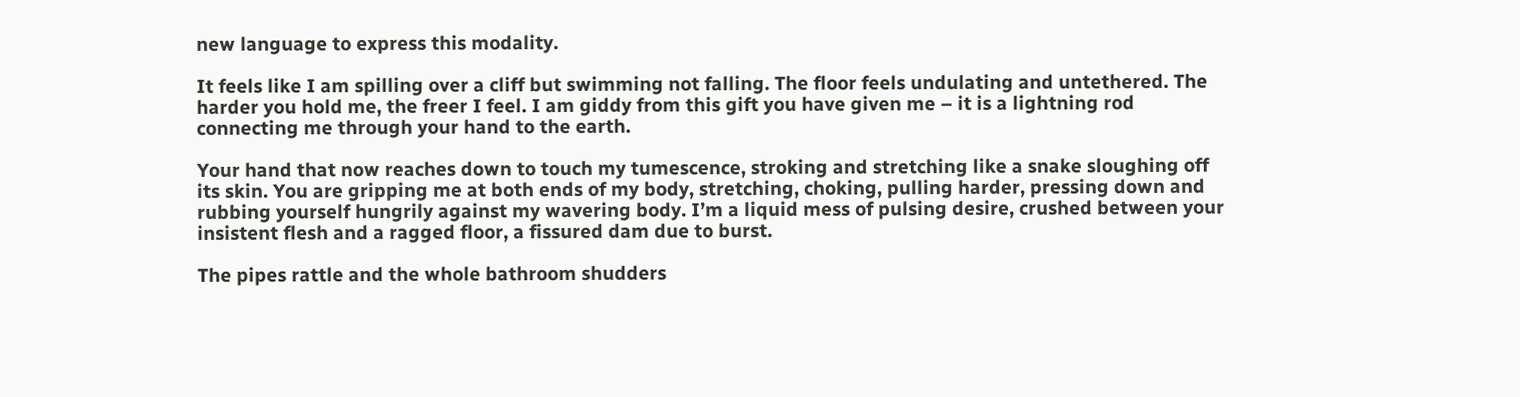new language to express this modality.

It feels like I am spilling over a cliff but swimming not falling. The floor feels undulating and untethered. The harder you hold me, the freer I feel. I am giddy from this gift you have given me – it is a lightning rod connecting me through your hand to the earth.

Your hand that now reaches down to touch my tumescence, stroking and stretching like a snake sloughing off its skin. You are gripping me at both ends of my body, stretching, choking, pulling harder, pressing down and rubbing yourself hungrily against my wavering body. I’m a liquid mess of pulsing desire, crushed between your insistent flesh and a ragged floor, a fissured dam due to burst.

The pipes rattle and the whole bathroom shudders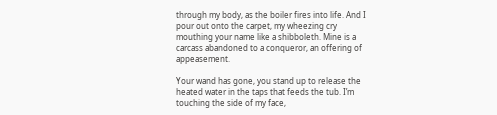through my body, as the boiler fires into life. And I pour out onto the carpet, my wheezing cry mouthing your name like a shibboleth. Mine is a carcass abandoned to a conqueror, an offering of appeasement.

Your wand has gone, you stand up to release the heated water in the taps that feeds the tub. I’m touching the side of my face,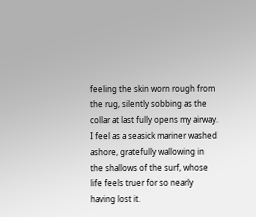feeling the skin worn rough from the rug, silently sobbing as the collar at last fully opens my airway. I feel as a seasick mariner washed ashore, gratefully wallowing in the shallows of the surf, whose life feels truer for so nearly having lost it.